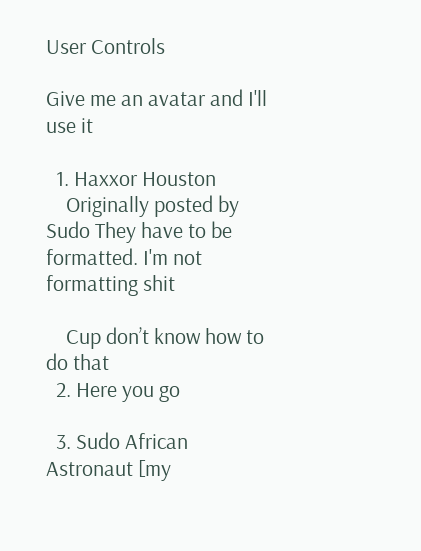User Controls

Give me an avatar and I'll use it

  1. Haxxor Houston
    Originally posted by Sudo They have to be formatted. I'm not formatting shit

    Cup don’t know how to do that
  2. Here you go

  3. Sudo African Astronaut [my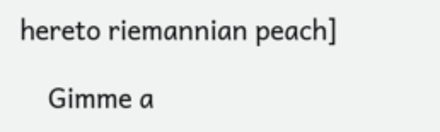hereto riemannian peach]

    Gimme a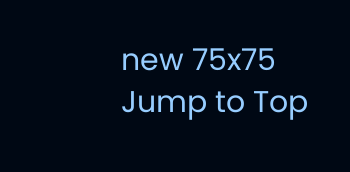new 75x75
Jump to Top